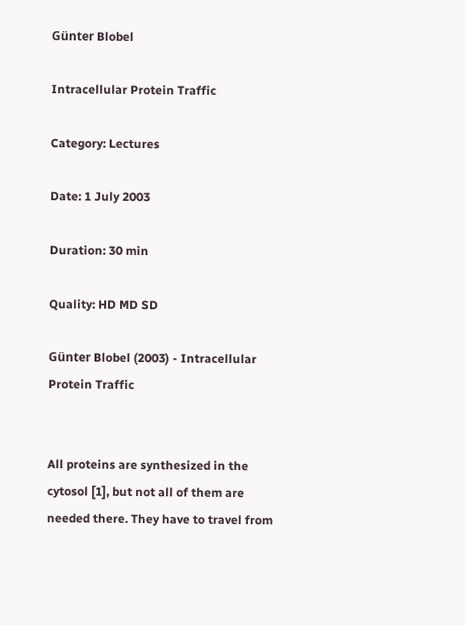Günter Blobel

Intracellular Protein Traffic

Category: Lectures

Date: 1 July 2003

Duration: 30 min

Quality: HD MD SD

Günter Blobel (2003) - Intracellular Protein Traffic


All proteins are synthesized in the cytosol [1], but not all of them are needed there. They have to travel from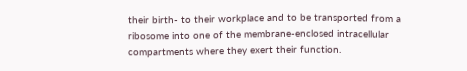their birth- to their workplace and to be transported from a ribosome into one of the membrane-enclosed intracellular compartments where they exert their function.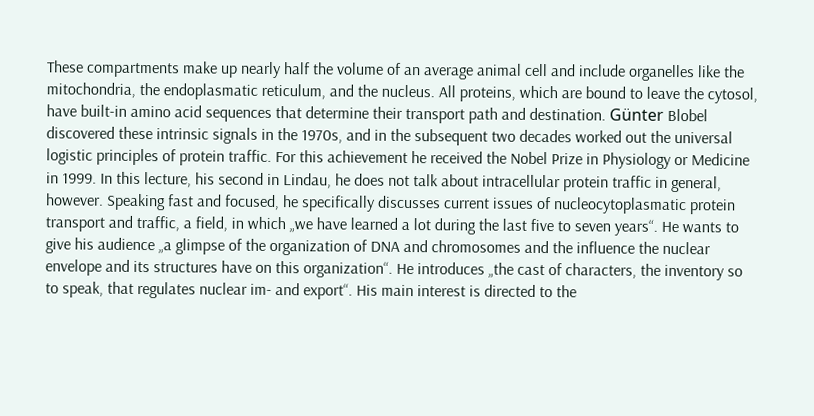These compartments make up nearly half the volume of an average animal cell and include organelles like the mitochondria, the endoplasmatic reticulum, and the nucleus. All proteins, which are bound to leave the cytosol, have built-in amino acid sequences that determine their transport path and destination. Günter Blobel discovered these intrinsic signals in the 1970s, and in the subsequent two decades worked out the universal logistic principles of protein traffic. For this achievement he received the Nobel Prize in Physiology or Medicine in 1999. In this lecture, his second in Lindau, he does not talk about intracellular protein traffic in general, however. Speaking fast and focused, he specifically discusses current issues of nucleocytoplasmatic protein transport and traffic, a field, in which „we have learned a lot during the last five to seven years“. He wants to give his audience „a glimpse of the organization of DNA and chromosomes and the influence the nuclear envelope and its structures have on this organization“. He introduces „the cast of characters, the inventory so to speak, that regulates nuclear im- and export“. His main interest is directed to the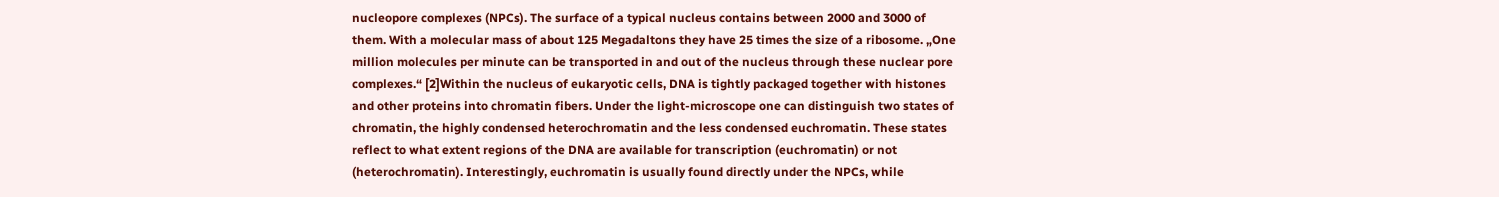nucleopore complexes (NPCs). The surface of a typical nucleus contains between 2000 and 3000 of them. With a molecular mass of about 125 Megadaltons they have 25 times the size of a ribosome. „One million molecules per minute can be transported in and out of the nucleus through these nuclear pore complexes.“ [2]Within the nucleus of eukaryotic cells, DNA is tightly packaged together with histones and other proteins into chromatin fibers. Under the light-microscope one can distinguish two states of chromatin, the highly condensed heterochromatin and the less condensed euchromatin. These states reflect to what extent regions of the DNA are available for transcription (euchromatin) or not (heterochromatin). Interestingly, euchromatin is usually found directly under the NPCs, while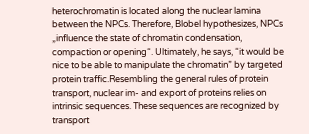heterochromatin is located along the nuclear lamina between the NPCs. Therefore, Blobel hypothesizes, NPCs „influence the state of chromatin condensation, compaction or opening“. Ultimately, he says, “it would be nice to be able to manipulate the chromatin” by targeted protein traffic.Resembling the general rules of protein transport, nuclear im- and export of proteins relies on intrinsic sequences. These sequences are recognized by transport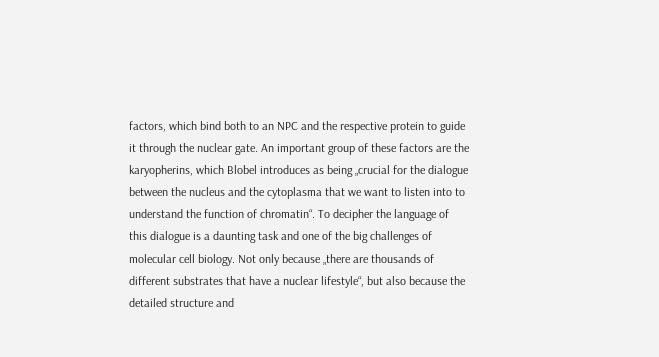factors, which bind both to an NPC and the respective protein to guide it through the nuclear gate. An important group of these factors are the karyopherins, which Blobel introduces as being „crucial for the dialogue between the nucleus and the cytoplasma that we want to listen into to understand the function of chromatin“. To decipher the language of this dialogue is a daunting task and one of the big challenges of molecular cell biology. Not only because „there are thousands of different substrates that have a nuclear lifestyle“, but also because the detailed structure and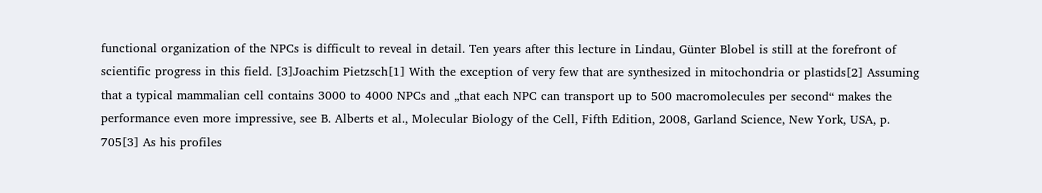functional organization of the NPCs is difficult to reveal in detail. Ten years after this lecture in Lindau, Günter Blobel is still at the forefront of scientific progress in this field. [3]Joachim Pietzsch[1] With the exception of very few that are synthesized in mitochondria or plastids[2] Assuming that a typical mammalian cell contains 3000 to 4000 NPCs and „that each NPC can transport up to 500 macromolecules per second“ makes the performance even more impressive, see B. Alberts et al., Molecular Biology of the Cell, Fifth Edition, 2008, Garland Science, New York, USA, p. 705[3] As his profiles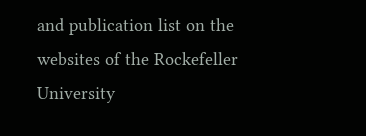and publication list on the websites of the Rockefeller University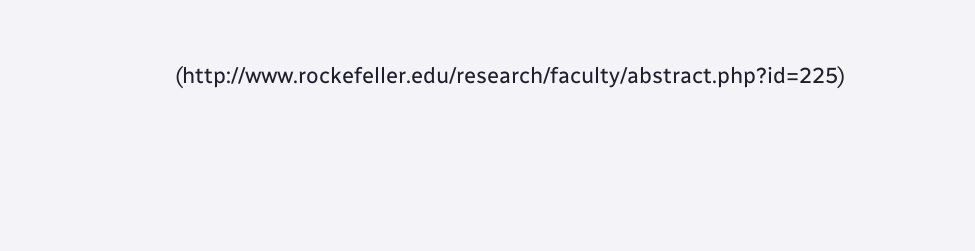(http://www.rockefeller.edu/research/faculty/abstract.php?id=225)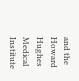and the Howard Hughes Medical Institute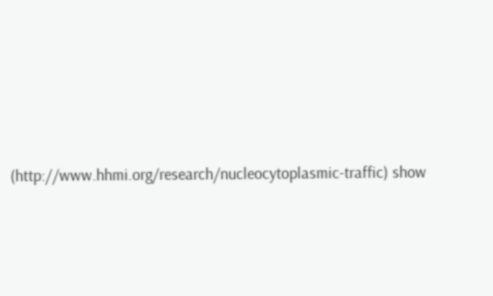(http://www.hhmi.org/research/nucleocytoplasmic-traffic) show